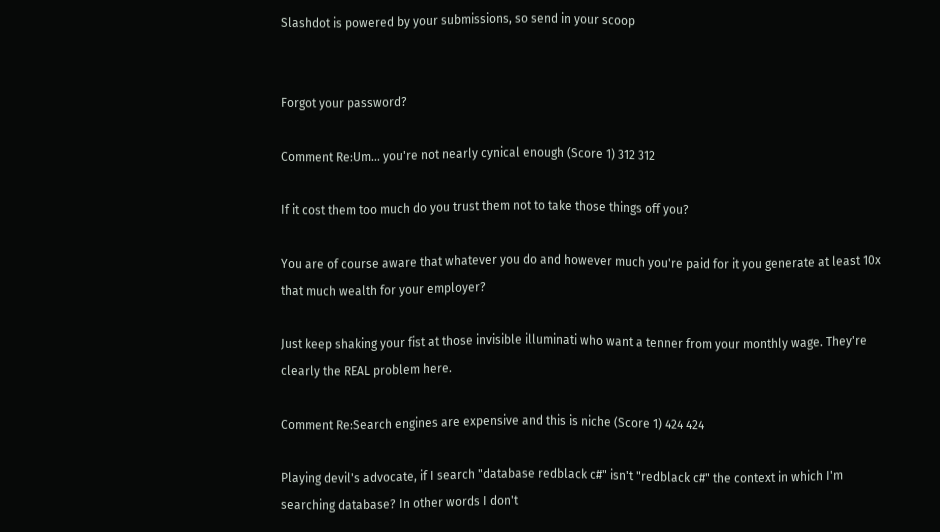Slashdot is powered by your submissions, so send in your scoop


Forgot your password?

Comment Re:Um... you're not nearly cynical enough (Score 1) 312 312

If it cost them too much do you trust them not to take those things off you?

You are of course aware that whatever you do and however much you're paid for it you generate at least 10x that much wealth for your employer?

Just keep shaking your fist at those invisible illuminati who want a tenner from your monthly wage. They're clearly the REAL problem here.

Comment Re:Search engines are expensive and this is niche (Score 1) 424 424

Playing devil's advocate, if I search "database redblack c#" isn't "redblack c#" the context in which I'm searching database? In other words I don't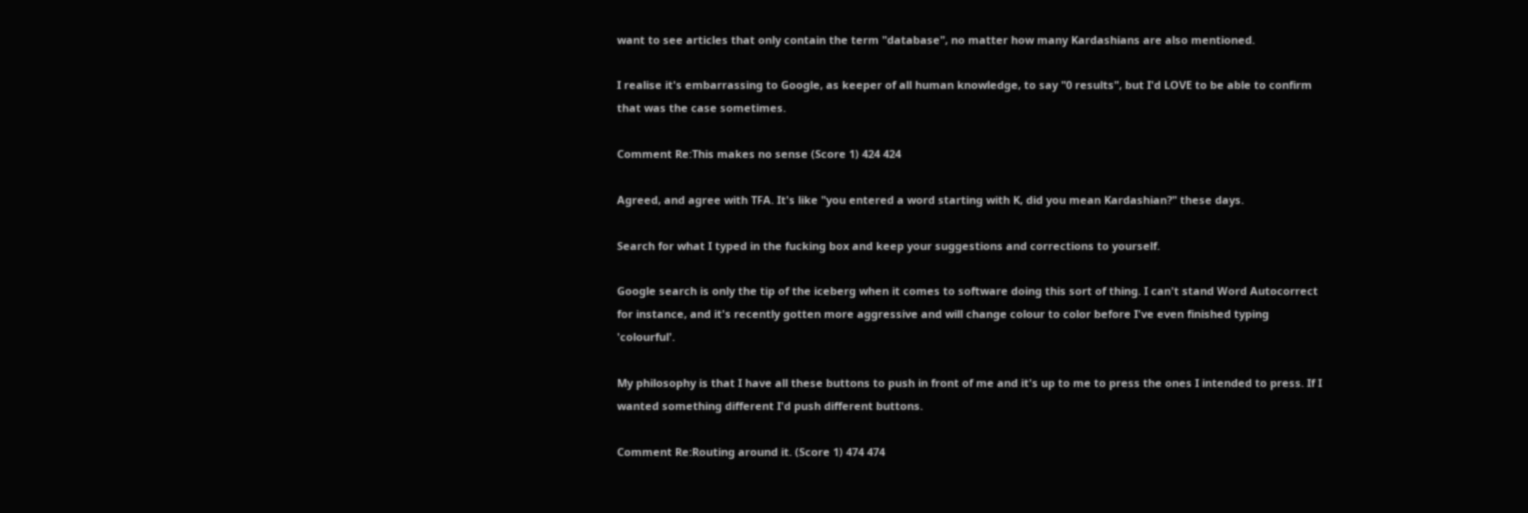want to see articles that only contain the term "database", no matter how many Kardashians are also mentioned.

I realise it's embarrassing to Google, as keeper of all human knowledge, to say "0 results", but I'd LOVE to be able to confirm that was the case sometimes.

Comment Re:This makes no sense (Score 1) 424 424

Agreed, and agree with TFA. It's like "you entered a word starting with K, did you mean Kardashian?" these days.

Search for what I typed in the fucking box and keep your suggestions and corrections to yourself.

Google search is only the tip of the iceberg when it comes to software doing this sort of thing. I can't stand Word Autocorrect for instance, and it's recently gotten more aggressive and will change colour to color before I've even finished typing 'colourful'.

My philosophy is that I have all these buttons to push in front of me and it's up to me to press the ones I intended to press. If I wanted something different I'd push different buttons.

Comment Re:Routing around it. (Score 1) 474 474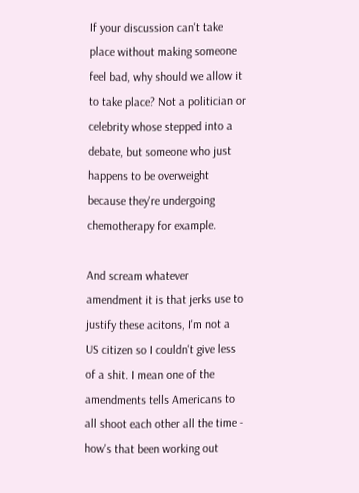If your discussion can't take place without making someone feel bad, why should we allow it to take place? Not a politician or celebrity whose stepped into a debate, but someone who just happens to be overweight because they're undergoing chemotherapy for example.

And scream whatever amendment it is that jerks use to justify these acitons, I'm not a US citizen so I couldn't give less of a shit. I mean one of the amendments tells Americans to all shoot each other all the time - how's that been working out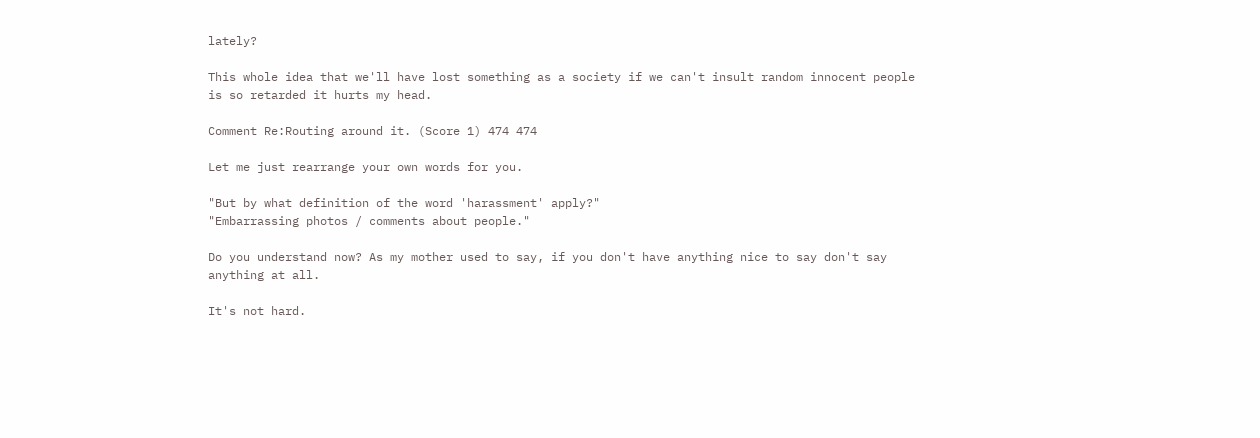lately?

This whole idea that we'll have lost something as a society if we can't insult random innocent people is so retarded it hurts my head.

Comment Re:Routing around it. (Score 1) 474 474

Let me just rearrange your own words for you.

"But by what definition of the word 'harassment' apply?"
"Embarrassing photos / comments about people."

Do you understand now? As my mother used to say, if you don't have anything nice to say don't say anything at all.

It's not hard.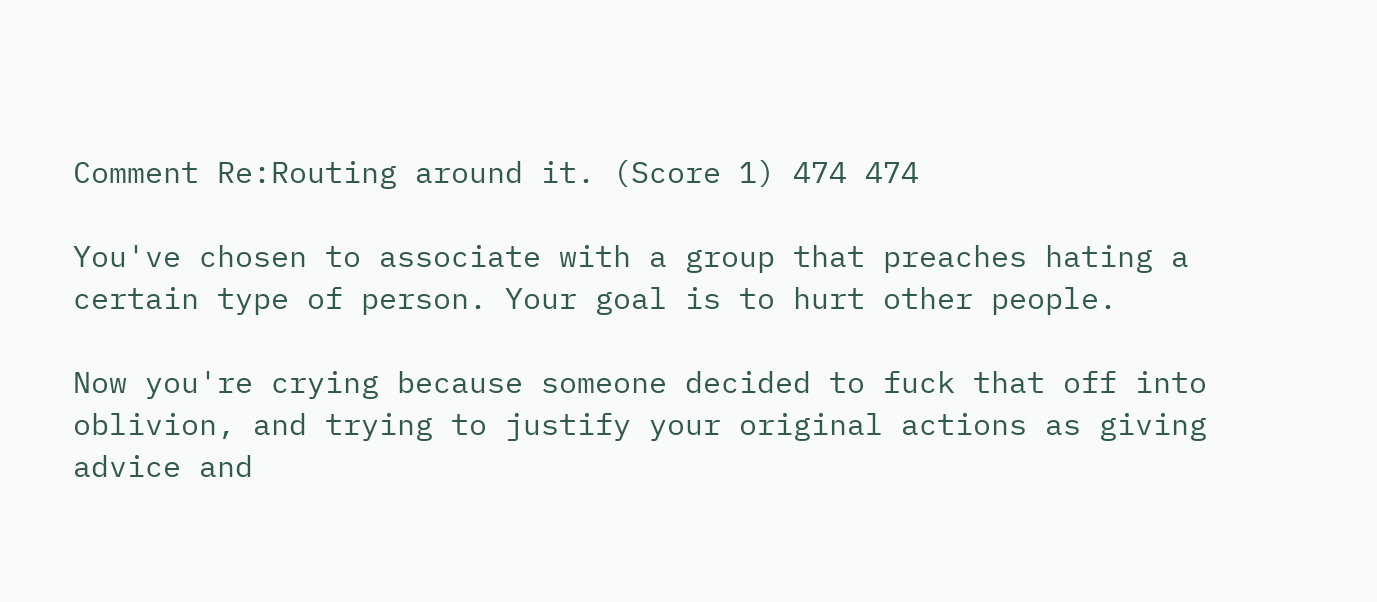Comment Re:Routing around it. (Score 1) 474 474

You've chosen to associate with a group that preaches hating a certain type of person. Your goal is to hurt other people.

Now you're crying because someone decided to fuck that off into oblivion, and trying to justify your original actions as giving advice and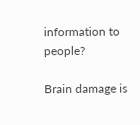information to people?

Brain damage is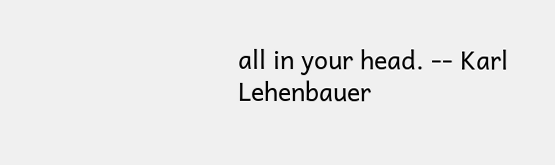all in your head. -- Karl Lehenbauer